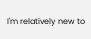I'm relatively new to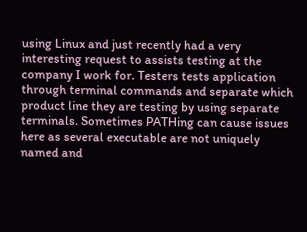using Linux and just recently had a very interesting request to assists testing at the company I work for. Testers tests application through terminal commands and separate which product line they are testing by using separate terminals. Sometimes PATHing can cause issues here as several executable are not uniquely named and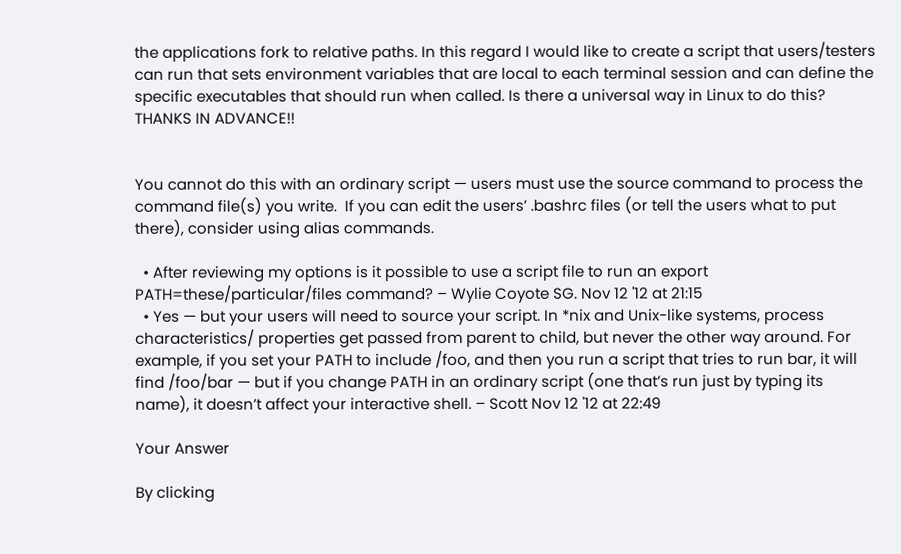the applications fork to relative paths. In this regard I would like to create a script that users/testers can run that sets environment variables that are local to each terminal session and can define the specific executables that should run when called. Is there a universal way in Linux to do this? THANKS IN ADVANCE!!


You cannot do this with an ordinary script — users must use the source command to process the command file(s) you write.  If you can edit the users’ .bashrc files (or tell the users what to put there), consider using alias commands.

  • After reviewing my options is it possible to use a script file to run an export PATH=these/particular/files command? – Wylie Coyote SG. Nov 12 '12 at 21:15
  • Yes — but your users will need to source your script. In *nix and Unix-like systems, process characteristics/ properties get passed from parent to child, but never the other way around. For example, if you set your PATH to include /foo, and then you run a script that tries to run bar, it will find /foo/bar — but if you change PATH in an ordinary script (one that’s run just by typing its name), it doesn’t affect your interactive shell. – Scott Nov 12 '12 at 22:49

Your Answer

By clicking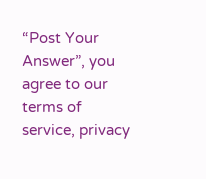“Post Your Answer”, you agree to our terms of service, privacy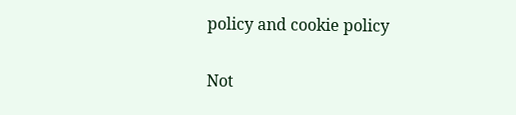policy and cookie policy

Not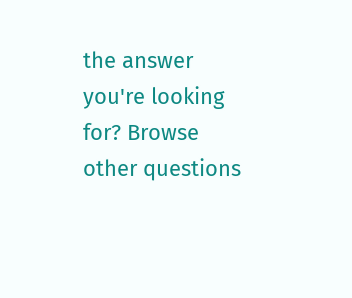the answer you're looking for? Browse other questions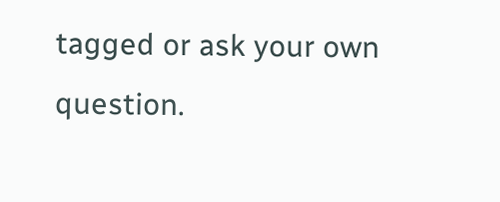tagged or ask your own question.